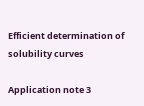Efficient determination of solubility curves

Application note 3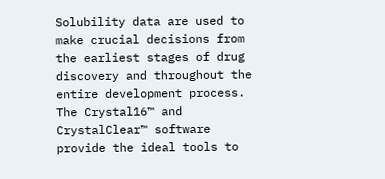Solubility data are used to make crucial decisions from the earliest stages of drug discovery and throughout the entire development process. The Crystal16™ and CrystalClear™ software provide the ideal tools to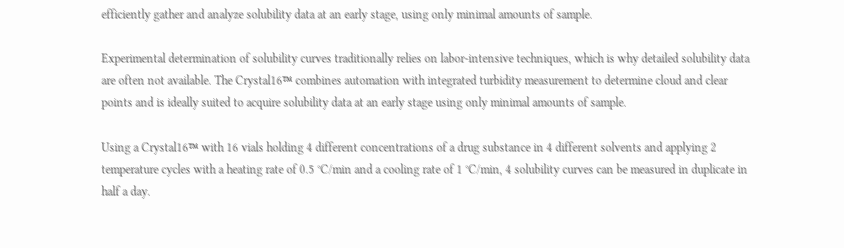efficiently gather and analyze solubility data at an early stage, using only minimal amounts of sample.

Experimental determination of solubility curves traditionally relies on labor-intensive techniques, which is why detailed solubility data are often not available. The Crystal16™ combines automation with integrated turbidity measurement to determine cloud and clear points and is ideally suited to acquire solubility data at an early stage using only minimal amounts of sample.

Using a Crystal16™ with 16 vials holding 4 different concentrations of a drug substance in 4 different solvents and applying 2 temperature cycles with a heating rate of 0.5 °C/min and a cooling rate of 1 °C/min, 4 solubility curves can be measured in duplicate in half a day.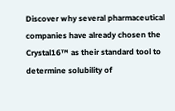Discover why several pharmaceutical companies have already chosen the Crystal16™ as their standard tool to determine solubility of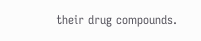their drug compounds.